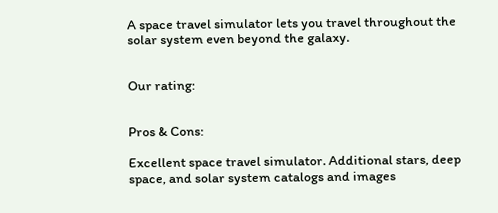A space travel simulator lets you travel throughout the solar system even beyond the galaxy.


Our rating:


Pros & Cons:

Excellent space travel simulator. Additional stars, deep space, and solar system catalogs and images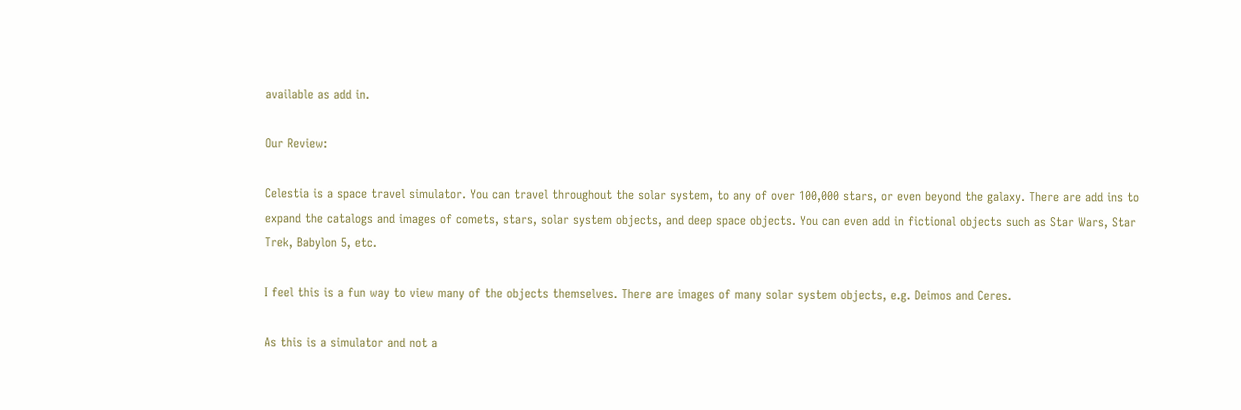available as add in.

Our Review:

Celestia is a space travel simulator. You can travel throughout the solar system, to any of over 100,000 stars, or even beyond the galaxy. There are add ins to expand the catalogs and images of comets, stars, solar system objects, and deep space objects. You can even add in fictional objects such as Star Wars, Star Trek, Babylon 5, etc.

I feel this is a fun way to view many of the objects themselves. There are images of many solar system objects, e.g. Deimos and Ceres.

As this is a simulator and not a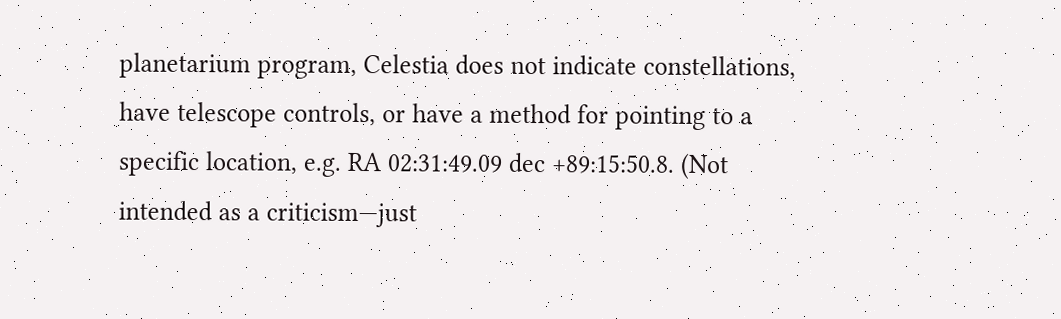planetarium program, Celestia does not indicate constellations, have telescope controls, or have a method for pointing to a specific location, e.g. RA 02:31:49.09 dec +89:15:50.8. (Not intended as a criticism—just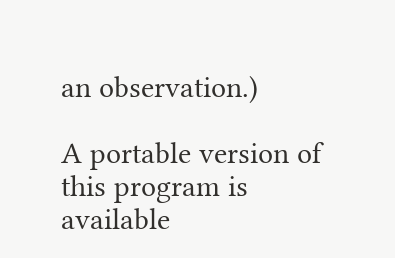an observation.)

A portable version of this program is available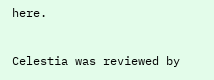here.

Celestia was reviewed by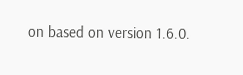on based on version 1.6.0.